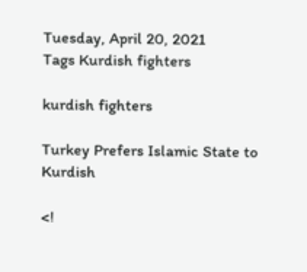Tuesday, April 20, 2021
Tags Kurdish fighters

kurdish fighters

Turkey Prefers Islamic State to Kurdish

<!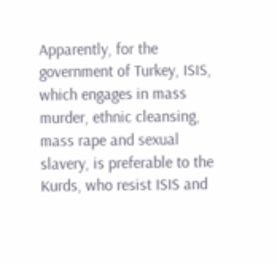Apparently, for the government of Turkey, ISIS, which engages in mass murder, ethnic cleansing, mass rape and sexual slavery, is preferable to the Kurds, who resist ISIS and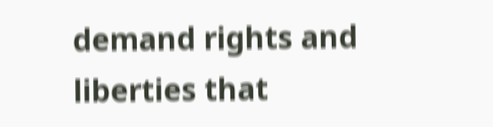demand rights and liberties that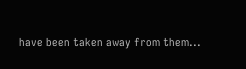have been taken away from them...